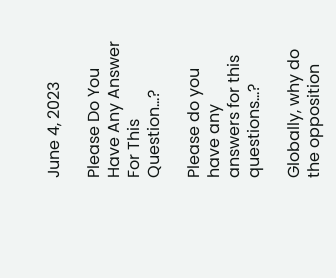June 4, 2023

Please Do You Have Any Answer For This Question…?

Please do you have any answers for this questions…?

Globally, why do the opposition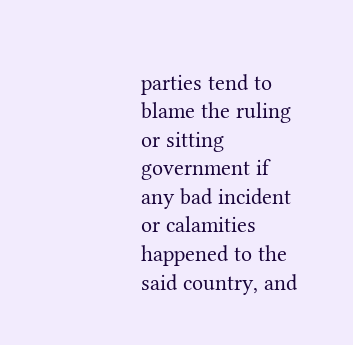parties tend to blame the ruling or sitting government if any bad incident or calamities happened to the said country, and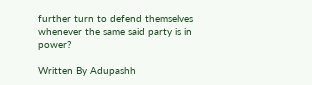further turn to defend themselves whenever the same said party is in power?

Written By Adupashh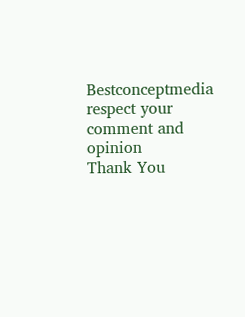Bestconceptmedia respect your comment and opinion
Thank You